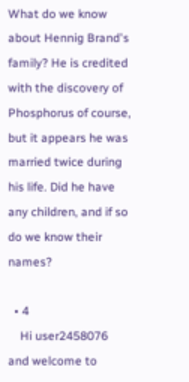What do we know about Hennig Brand's family? He is credited with the discovery of Phosphorus of course, but it appears he was married twice during his life. Did he have any children, and if so do we know their names?

  • 4
    Hi user2458076 and welcome to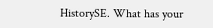HistorySE. What has your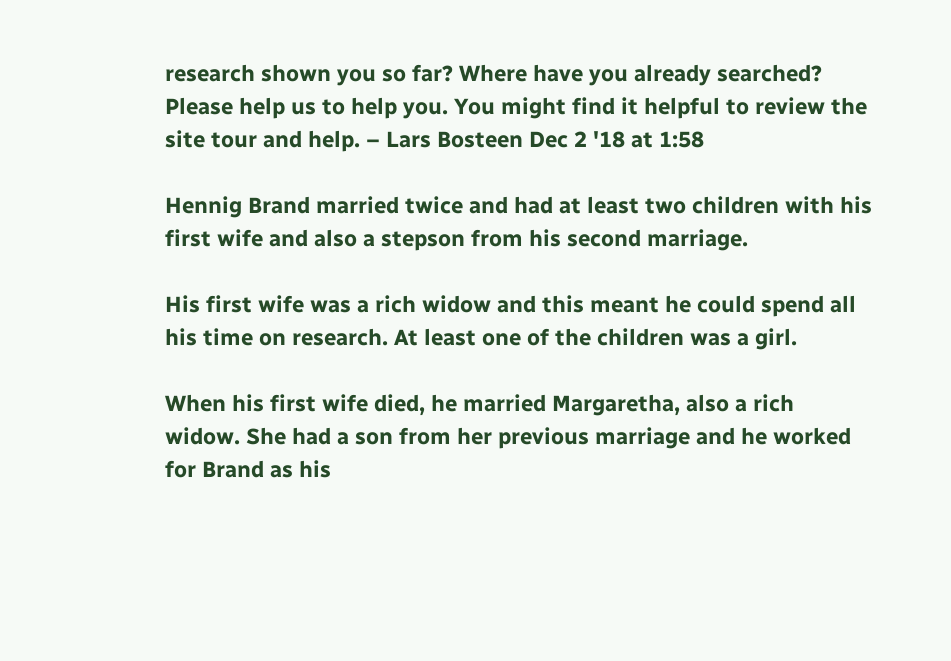research shown you so far? Where have you already searched? Please help us to help you. You might find it helpful to review the site tour and help. – Lars Bosteen Dec 2 '18 at 1:58

Hennig Brand married twice and had at least two children with his first wife and also a stepson from his second marriage.

His first wife was a rich widow and this meant he could spend all his time on research. At least one of the children was a girl.

When his first wife died, he married Margaretha, also a rich widow. She had a son from her previous marriage and he worked for Brand as his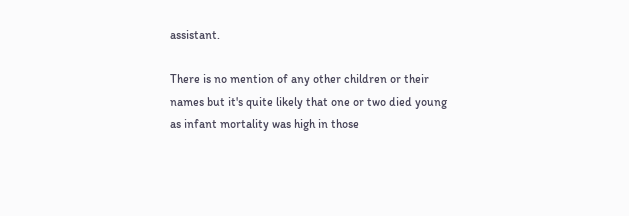assistant.

There is no mention of any other children or their names but it's quite likely that one or two died young as infant mortality was high in those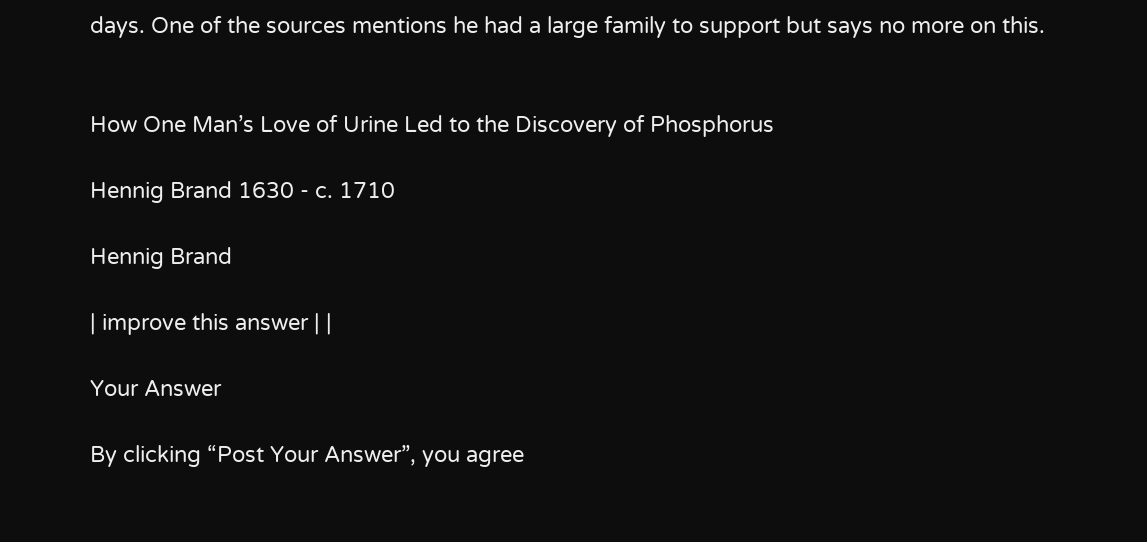days. One of the sources mentions he had a large family to support but says no more on this.


How One Man’s Love of Urine Led to the Discovery of Phosphorus

Hennig Brand 1630 - c. 1710

Hennig Brand

| improve this answer | |

Your Answer

By clicking “Post Your Answer”, you agree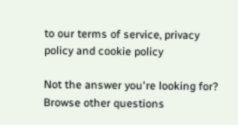to our terms of service, privacy policy and cookie policy

Not the answer you're looking for? Browse other questions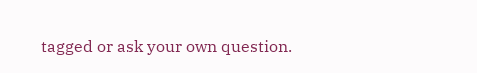tagged or ask your own question.